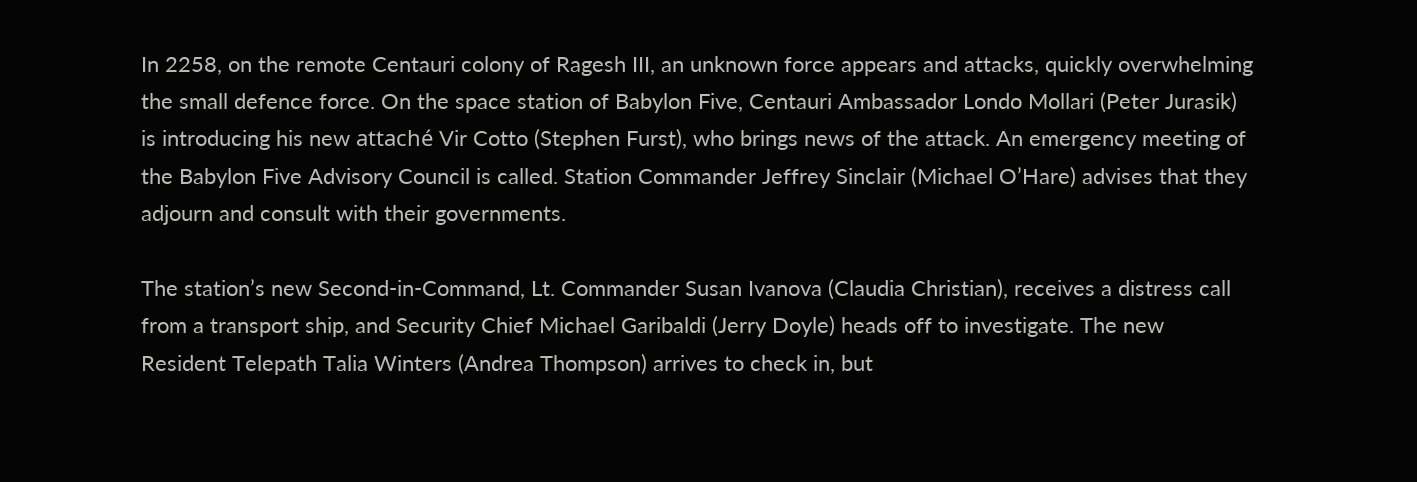In 2258, on the remote Centauri colony of Ragesh III, an unknown force appears and attacks, quickly overwhelming the small defence force. On the space station of Babylon Five, Centauri Ambassador Londo Mollari (Peter Jurasik) is introducing his new attaché Vir Cotto (Stephen Furst), who brings news of the attack. An emergency meeting of the Babylon Five Advisory Council is called. Station Commander Jeffrey Sinclair (Michael O’Hare) advises that they adjourn and consult with their governments.

The station’s new Second-in-Command, Lt. Commander Susan Ivanova (Claudia Christian), receives a distress call from a transport ship, and Security Chief Michael Garibaldi (Jerry Doyle) heads off to investigate. The new Resident Telepath Talia Winters (Andrea Thompson) arrives to check in, but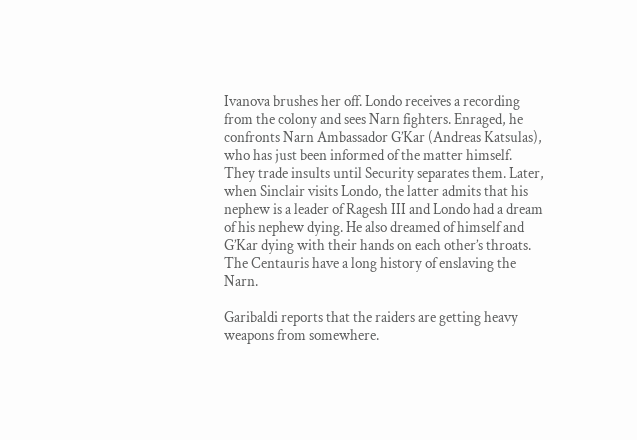Ivanova brushes her off. Londo receives a recording from the colony and sees Narn fighters. Enraged, he confronts Narn Ambassador G’Kar (Andreas Katsulas), who has just been informed of the matter himself. They trade insults until Security separates them. Later, when Sinclair visits Londo, the latter admits that his nephew is a leader of Ragesh III and Londo had a dream of his nephew dying. He also dreamed of himself and G’Kar dying with their hands on each other’s throats. The Centauris have a long history of enslaving the Narn.

Garibaldi reports that the raiders are getting heavy weapons from somewhere.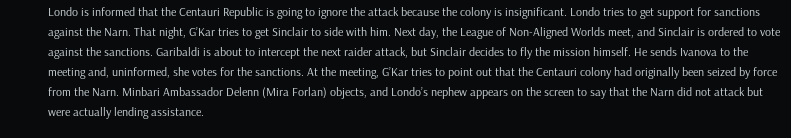Londo is informed that the Centauri Republic is going to ignore the attack because the colony is insignificant. Londo tries to get support for sanctions against the Narn. That night, G’Kar tries to get Sinclair to side with him. Next day, the League of Non-Aligned Worlds meet, and Sinclair is ordered to vote against the sanctions. Garibaldi is about to intercept the next raider attack, but Sinclair decides to fly the mission himself. He sends Ivanova to the meeting and, uninformed, she votes for the sanctions. At the meeting, G’Kar tries to point out that the Centauri colony had originally been seized by force from the Narn. Minbari Ambassador Delenn (Mira Forlan) objects, and Londo’s nephew appears on the screen to say that the Narn did not attack but were actually lending assistance.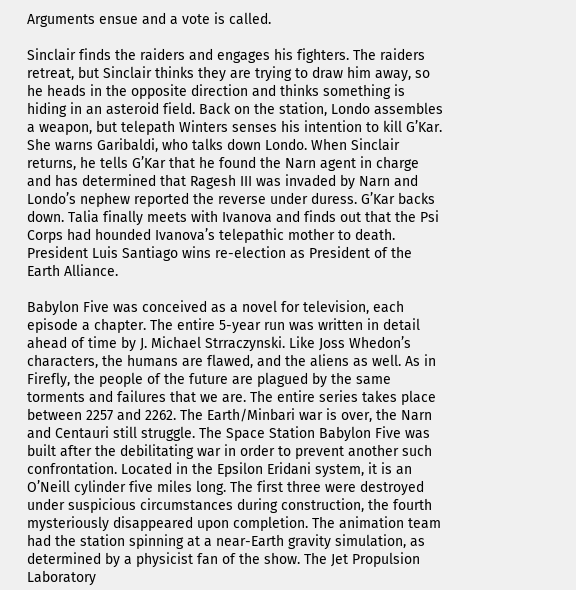Arguments ensue and a vote is called.

Sinclair finds the raiders and engages his fighters. The raiders retreat, but Sinclair thinks they are trying to draw him away, so he heads in the opposite direction and thinks something is hiding in an asteroid field. Back on the station, Londo assembles a weapon, but telepath Winters senses his intention to kill G’Kar. She warns Garibaldi, who talks down Londo. When Sinclair returns, he tells G’Kar that he found the Narn agent in charge and has determined that Ragesh III was invaded by Narn and Londo’s nephew reported the reverse under duress. G’Kar backs down. Talia finally meets with Ivanova and finds out that the Psi Corps had hounded Ivanova’s telepathic mother to death. President Luis Santiago wins re-election as President of the Earth Alliance.

Babylon Five was conceived as a novel for television, each episode a chapter. The entire 5-year run was written in detail ahead of time by J. Michael Strraczynski. Like Joss Whedon’s characters, the humans are flawed, and the aliens as well. As in Firefly, the people of the future are plagued by the same torments and failures that we are. The entire series takes place between 2257 and 2262. The Earth/Minbari war is over, the Narn and Centauri still struggle. The Space Station Babylon Five was built after the debilitating war in order to prevent another such confrontation. Located in the Epsilon Eridani system, it is an O’Neill cylinder five miles long. The first three were destroyed under suspicious circumstances during construction, the fourth mysteriously disappeared upon completion. The animation team had the station spinning at a near-Earth gravity simulation, as determined by a physicist fan of the show. The Jet Propulsion Laboratory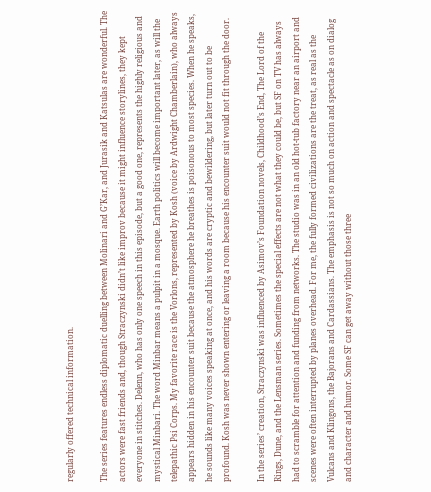regularly offered technical information.

The series features endless diplomatic duelling between Molinari and G’Kar, and Jurasik and Katsulas are wonderful. The actors were fast friends and, though Straczynski didn’t like improv because it might influence storylines, they kept everyone in stitches. Delenn, who has only one speech in this episode, but a good one, represents the highly religious and mystical Minbari. The word Minbar means a pulpit in a mosque. Earth politics will become important later, as will the telepathic Psi Corps. My favorite race is the Vorlons, represented by Kosh (voice by Ardwight Chamberlain), who always appears hidden in his encounter suit because the atmosphere he breathes is poisonous to most species. When he speaks, he sounds like many voices speaking at once, and his words are cryptic and bewildering, but later turn out to be profound. Kosh was never shown entering or leaving a room because his encounter suit would not fit through the door.

In the series’ creation, Straczynski was influenced by Asimov’s Foundation novels, Childhood’s End, The Lord of the Rings, Dune, and the Lensman series. Sometimes the special effects are not what they could be, but SF on TV has always had to scramble for attention and funding from networks. The studio was in an old hot-tub factory near an airport and scenes were often interrupted by planes overhead. For me, the fully formed civilizations are the treat, as real as the Vulcans and Klingons, the Bajorans and Cardassians. The emphasis is not so much on action and spectacle as on dialog and character and humor. Some SF can get away without those three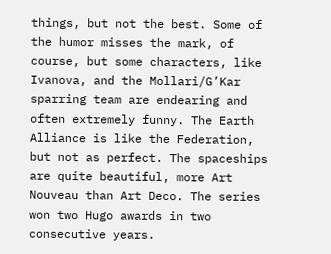things, but not the best. Some of the humor misses the mark, of course, but some characters, like Ivanova, and the Mollari/G’Kar sparring team are endearing and often extremely funny. The Earth Alliance is like the Federation, but not as perfect. The spaceships are quite beautiful, more Art Nouveau than Art Deco. The series won two Hugo awards in two consecutive years.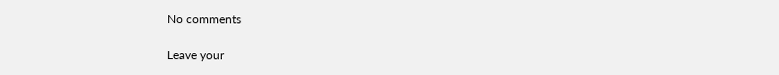No comments

Leave your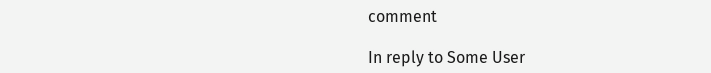comment

In reply to Some User